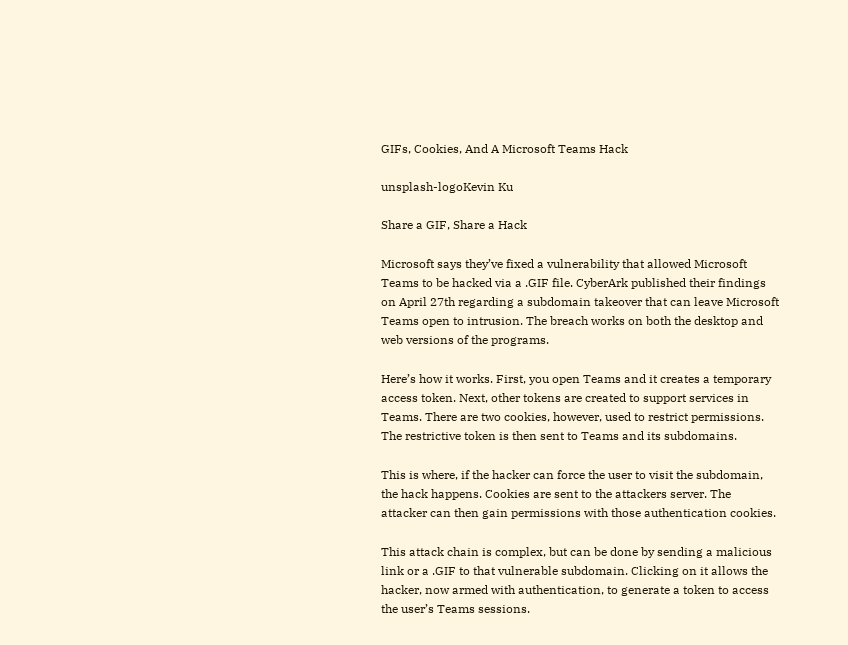GIFs, Cookies, And A Microsoft Teams Hack

unsplash-logoKevin Ku

Share a GIF, Share a Hack

Microsoft says they’ve fixed a vulnerability that allowed Microsoft Teams to be hacked via a .GIF file. CyberArk published their findings on April 27th regarding a subdomain takeover that can leave Microsoft Teams open to intrusion. The breach works on both the desktop and web versions of the programs.

Here’s how it works. First, you open Teams and it creates a temporary access token. Next, other tokens are created to support services in Teams. There are two cookies, however, used to restrict permissions. The restrictive token is then sent to Teams and its subdomains.

This is where, if the hacker can force the user to visit the subdomain, the hack happens. Cookies are sent to the attackers server. The attacker can then gain permissions with those authentication cookies.

This attack chain is complex, but can be done by sending a malicious link or a .GIF to that vulnerable subdomain. Clicking on it allows the hacker, now armed with authentication, to generate a token to access the user’s Teams sessions.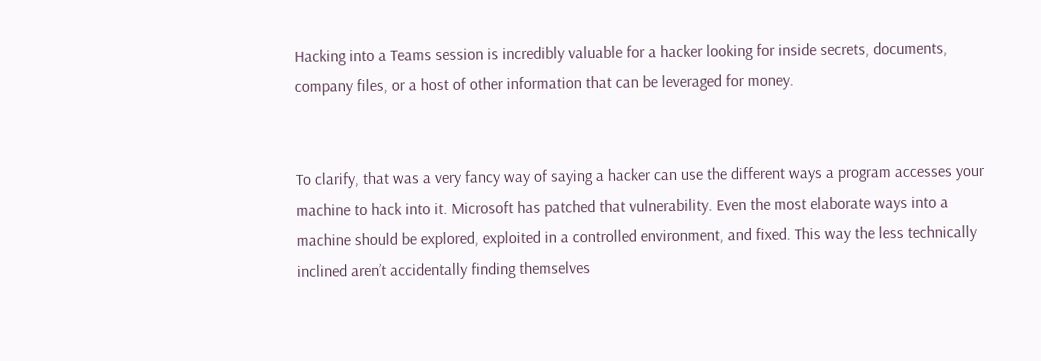Hacking into a Teams session is incredibly valuable for a hacker looking for inside secrets, documents, company files, or a host of other information that can be leveraged for money.


To clarify, that was a very fancy way of saying a hacker can use the different ways a program accesses your machine to hack into it. Microsoft has patched that vulnerability. Even the most elaborate ways into a machine should be explored, exploited in a controlled environment, and fixed. This way the less technically inclined aren’t accidentally finding themselves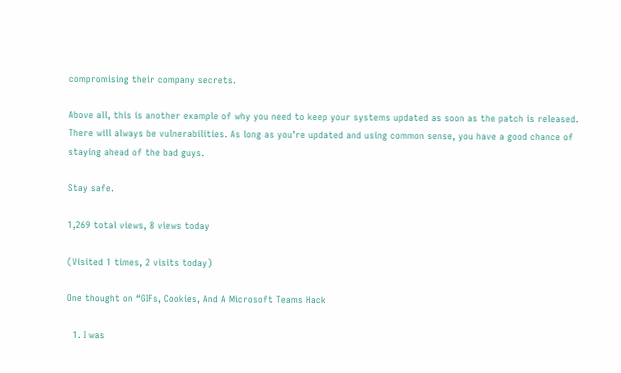compromising their company secrets.

Above all, this is another example of why you need to keep your systems updated as soon as the patch is released. There will always be vulnerabilities. As long as you’re updated and using common sense, you have a good chance of staying ahead of the bad guys.

Stay safe.

1,269 total views, 8 views today

(Visited 1 times, 2 visits today)

One thought on “GIFs, Cookies, And A Microsoft Teams Hack

  1. I was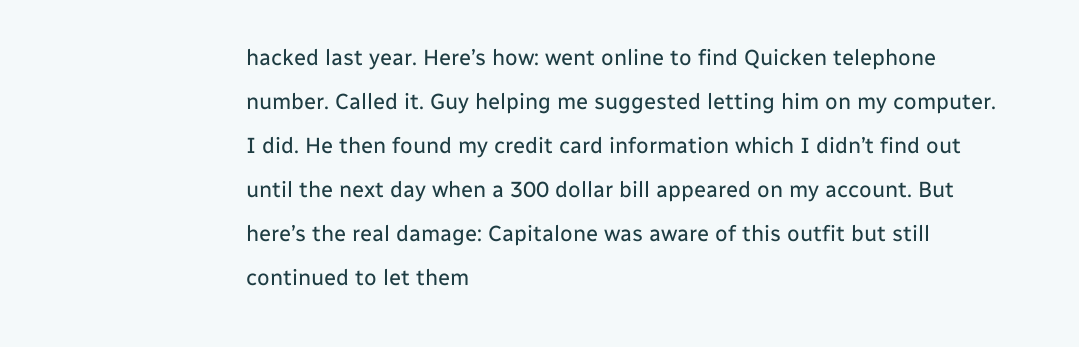hacked last year. Here’s how: went online to find Quicken telephone number. Called it. Guy helping me suggested letting him on my computer. I did. He then found my credit card information which I didn’t find out until the next day when a 300 dollar bill appeared on my account. But here’s the real damage: Capitalone was aware of this outfit but still continued to let them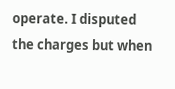operate. I disputed the charges but when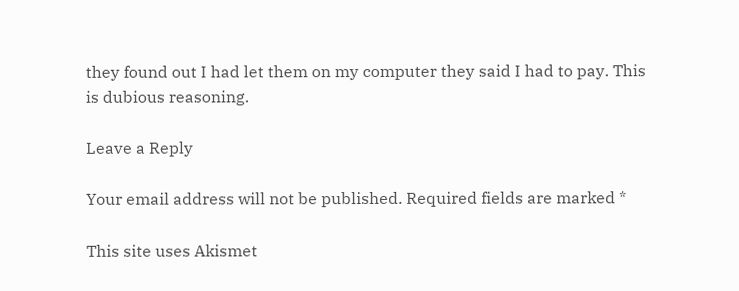they found out I had let them on my computer they said I had to pay. This is dubious reasoning.

Leave a Reply

Your email address will not be published. Required fields are marked *

This site uses Akismet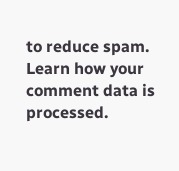to reduce spam. Learn how your comment data is processed.